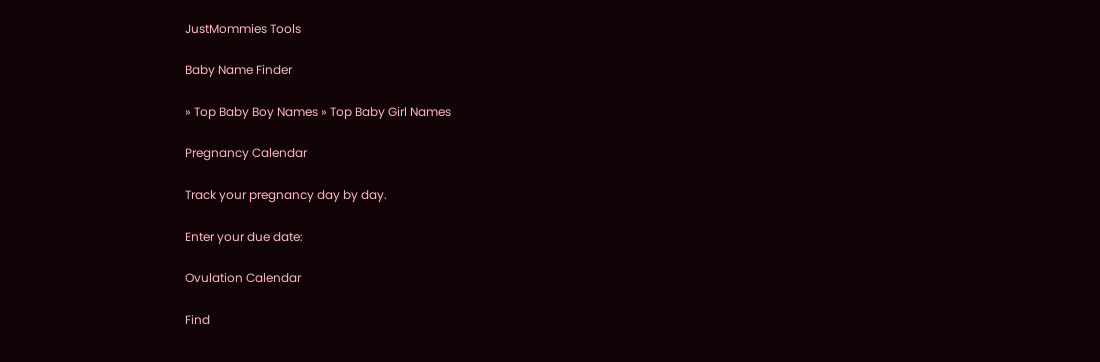JustMommies Tools

Baby Name Finder

» Top Baby Boy Names » Top Baby Girl Names

Pregnancy Calendar

Track your pregnancy day by day.

Enter your due date:

Ovulation Calendar

Find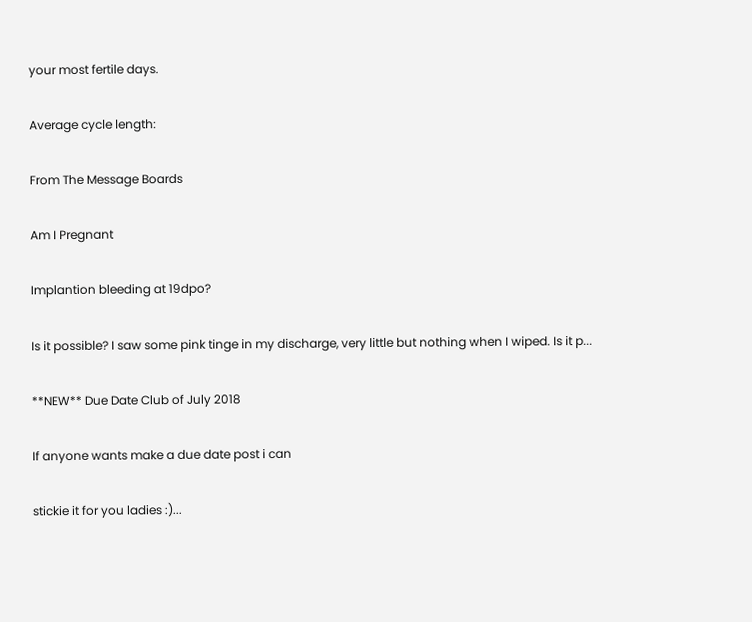your most fertile days.

Average cycle length:

From The Message Boards

Am I Pregnant

Implantion bleeding at 19dpo?

Is it possible? I saw some pink tinge in my discharge, very little but nothing when I wiped. Is it p...

**NEW** Due Date Club of July 2018

If anyone wants make a due date post i can

stickie it for you ladies :)...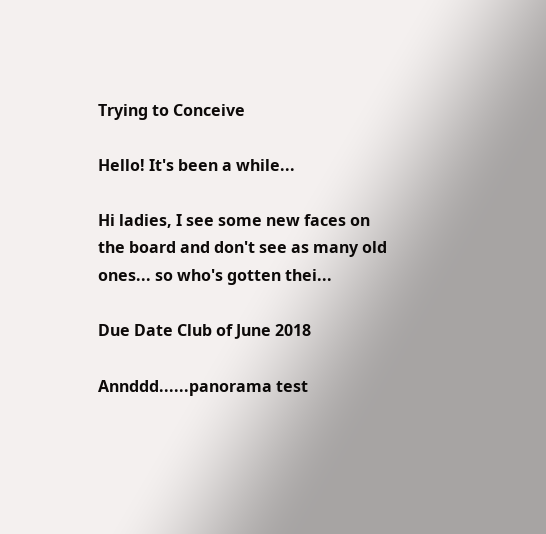Trying to Conceive

Hello! It's been a while...

Hi ladies, I see some new faces on the board and don't see as many old ones... so who's gotten thei...

Due Date Club of June 2018

Annddd......panorama test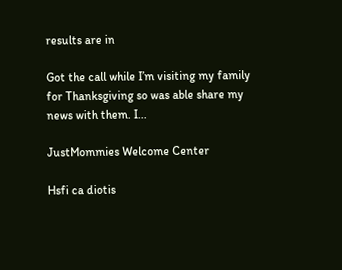results are in

Got the call while I’m visiting my family for Thanksgiving so was able share my news with them. I...

JustMommies Welcome Center

Hsfi ca diotis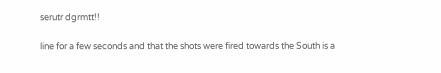serutr dgrmtt!!

line for a few seconds and that the shots were fired towards the South is a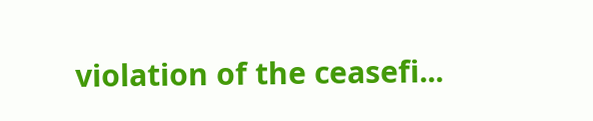violation of the ceasefi...